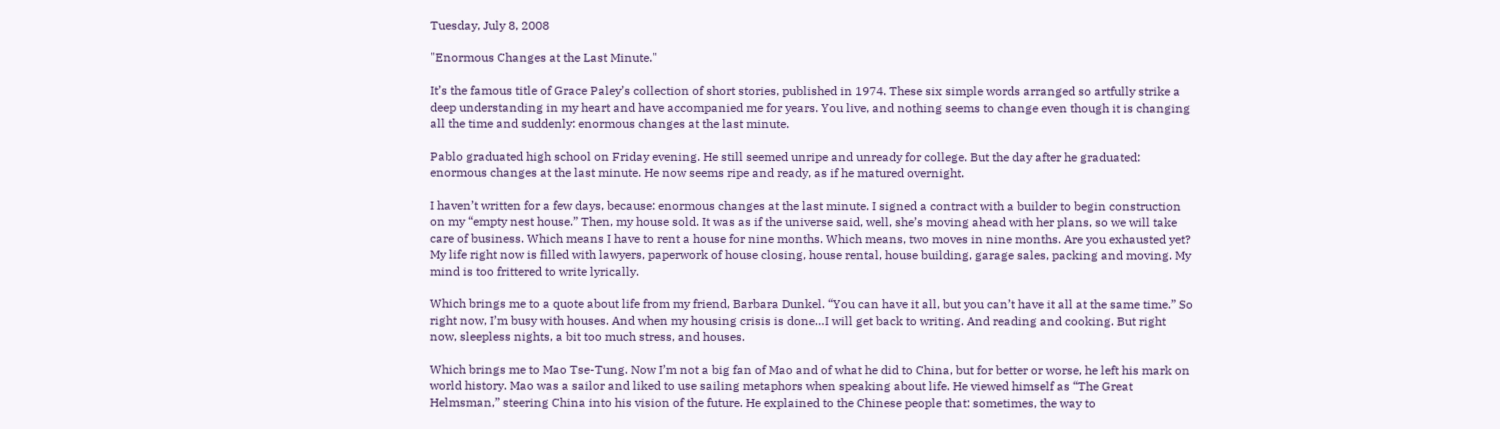Tuesday, July 8, 2008

"Enormous Changes at the Last Minute."

It’s the famous title of Grace Paley’s collection of short stories, published in 1974. These six simple words arranged so artfully strike a deep understanding in my heart and have accompanied me for years. You live, and nothing seems to change even though it is changing all the time and suddenly: enormous changes at the last minute.

Pablo graduated high school on Friday evening. He still seemed unripe and unready for college. But the day after he graduated: enormous changes at the last minute. He now seems ripe and ready, as if he matured overnight.

I haven’t written for a few days, because: enormous changes at the last minute. I signed a contract with a builder to begin construction on my “empty nest house.” Then, my house sold. It was as if the universe said, well, she’s moving ahead with her plans, so we will take care of business. Which means I have to rent a house for nine months. Which means, two moves in nine months. Are you exhausted yet? My life right now is filled with lawyers, paperwork of house closing, house rental, house building, garage sales, packing and moving. My mind is too frittered to write lyrically.

Which brings me to a quote about life from my friend, Barbara Dunkel. “You can have it all, but you can’t have it all at the same time.” So right now, I’m busy with houses. And when my housing crisis is done…I will get back to writing. And reading and cooking. But right now, sleepless nights, a bit too much stress, and houses.

Which brings me to Mao Tse-Tung. Now I’m not a big fan of Mao and of what he did to China, but for better or worse, he left his mark on world history. Mao was a sailor and liked to use sailing metaphors when speaking about life. He viewed himself as “The Great Helmsman,” steering China into his vision of the future. He explained to the Chinese people that: sometimes, the way to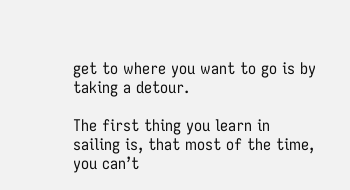get to where you want to go is by taking a detour.

The first thing you learn in sailing is, that most of the time, you can’t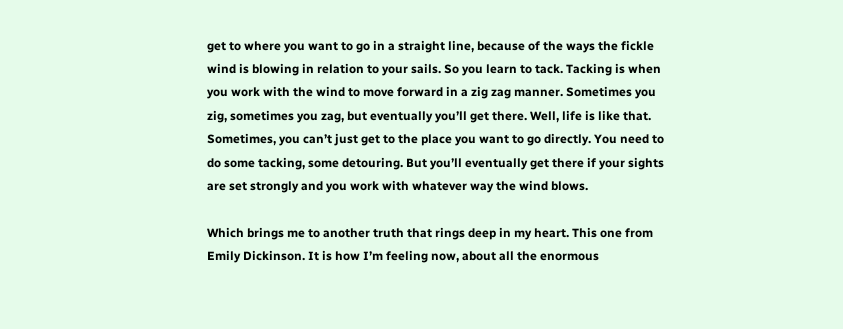get to where you want to go in a straight line, because of the ways the fickle wind is blowing in relation to your sails. So you learn to tack. Tacking is when you work with the wind to move forward in a zig zag manner. Sometimes you zig, sometimes you zag, but eventually you’ll get there. Well, life is like that. Sometimes, you can’t just get to the place you want to go directly. You need to do some tacking, some detouring. But you’ll eventually get there if your sights are set strongly and you work with whatever way the wind blows.

Which brings me to another truth that rings deep in my heart. This one from Emily Dickinson. It is how I’m feeling now, about all the enormous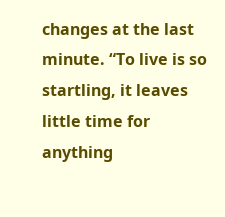changes at the last minute. “To live is so startling, it leaves little time for anything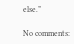else.”

No comments: